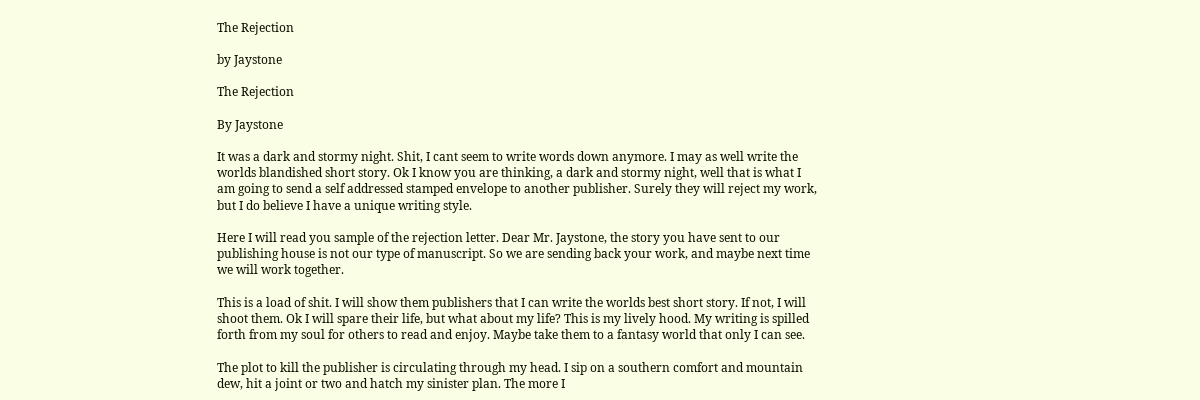The Rejection

by Jaystone

The Rejection

By Jaystone

It was a dark and stormy night. Shit, I cant seem to write words down anymore. I may as well write the worlds blandished short story. Ok I know you are thinking, a dark and stormy night, well that is what I am going to send a self addressed stamped envelope to another publisher. Surely they will reject my work, but I do believe I have a unique writing style.

Here I will read you sample of the rejection letter. Dear Mr. Jaystone, the story you have sent to our publishing house is not our type of manuscript. So we are sending back your work, and maybe next time we will work together.

This is a load of shit. I will show them publishers that I can write the worlds best short story. If not, I will shoot them. Ok I will spare their life, but what about my life? This is my lively hood. My writing is spilled forth from my soul for others to read and enjoy. Maybe take them to a fantasy world that only I can see.

The plot to kill the publisher is circulating through my head. I sip on a southern comfort and mountain dew, hit a joint or two and hatch my sinister plan. The more I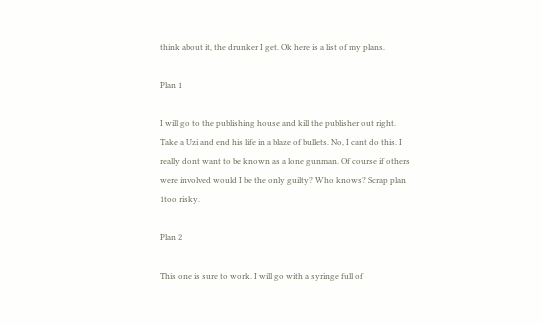think about it, the drunker I get. Ok here is a list of my plans.

Plan 1

I will go to the publishing house and kill the publisher out right. Take a Uzi and end his life in a blaze of bullets. No, I cant do this. I really dont want to be known as a lone gunman. Of course if others were involved would I be the only guilty? Who knows? Scrap plan 1too risky.

Plan 2

This one is sure to work. I will go with a syringe full of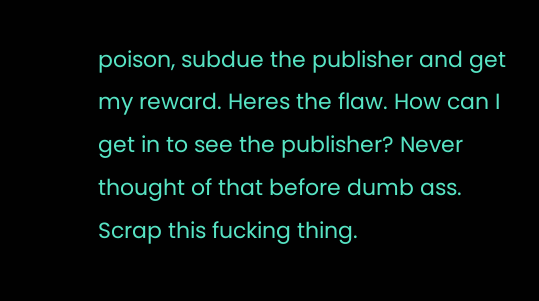poison, subdue the publisher and get my reward. Heres the flaw. How can I get in to see the publisher? Never thought of that before dumb ass. Scrap this fucking thing.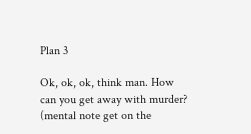Plan 3

Ok, ok, ok, think man. How can you get away with murder? (mental note get on the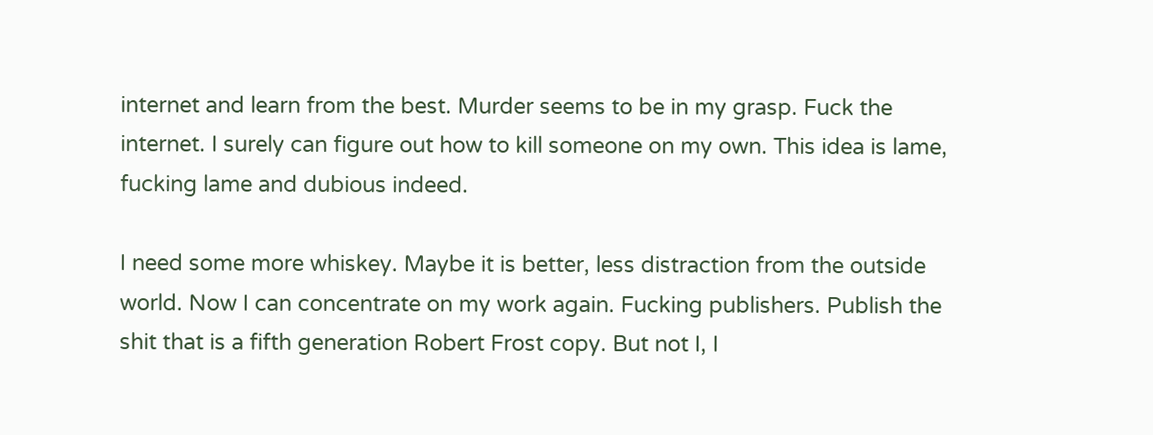internet and learn from the best. Murder seems to be in my grasp. Fuck the internet. I surely can figure out how to kill someone on my own. This idea is lame, fucking lame and dubious indeed.

I need some more whiskey. Maybe it is better, less distraction from the outside world. Now I can concentrate on my work again. Fucking publishers. Publish the shit that is a fifth generation Robert Frost copy. But not I, I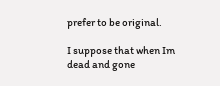prefer to be original.

I suppose that when Im dead and gone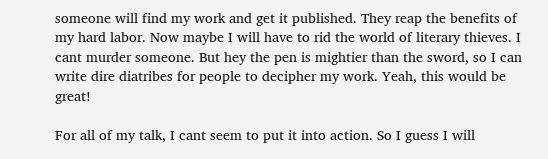someone will find my work and get it published. They reap the benefits of my hard labor. Now maybe I will have to rid the world of literary thieves. I cant murder someone. But hey the pen is mightier than the sword, so I can write dire diatribes for people to decipher my work. Yeah, this would be great!

For all of my talk, I cant seem to put it into action. So I guess I will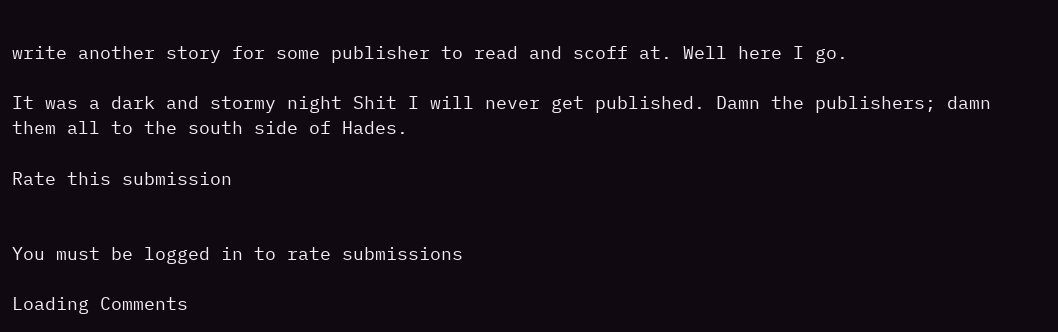write another story for some publisher to read and scoff at. Well here I go.

It was a dark and stormy night Shit I will never get published. Damn the publishers; damn them all to the south side of Hades.

Rate this submission


You must be logged in to rate submissions

Loading Comments